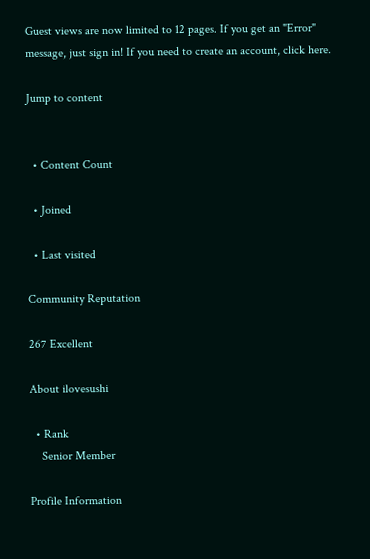Guest views are now limited to 12 pages. If you get an "Error" message, just sign in! If you need to create an account, click here.

Jump to content


  • Content Count

  • Joined

  • Last visited

Community Reputation

267 Excellent

About ilovesushi

  • Rank
    Senior Member

Profile Information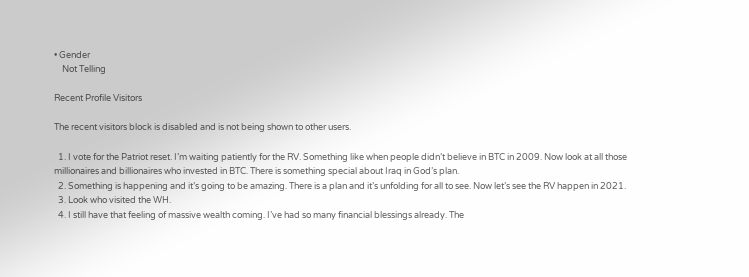• Gender
    Not Telling

Recent Profile Visitors

The recent visitors block is disabled and is not being shown to other users.

  1. I vote for the Patriot reset. I’m waiting patiently for the RV. Something like when people didn’t believe in BTC in 2009. Now look at all those millionaires and billionaires who invested in BTC. There is something special about Iraq in God’s plan.
  2. Something is happening and it’s going to be amazing. There is a plan and it’s unfolding for all to see. Now let’s see the RV happen in 2021.
  3. Look who visited the WH.
  4. I still have that feeling of massive wealth coming. I’ve had so many financial blessings already. The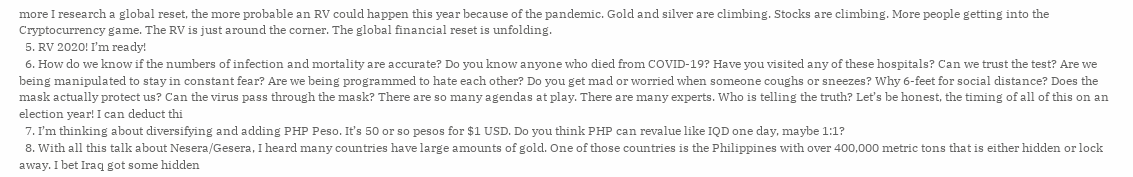more I research a global reset, the more probable an RV could happen this year because of the pandemic. Gold and silver are climbing. Stocks are climbing. More people getting into the Cryptocurrency game. The RV is just around the corner. The global financial reset is unfolding.
  5. RV 2020! I’m ready!
  6. How do we know if the numbers of infection and mortality are accurate? Do you know anyone who died from COVID-19? Have you visited any of these hospitals? Can we trust the test? Are we being manipulated to stay in constant fear? Are we being programmed to hate each other? Do you get mad or worried when someone coughs or sneezes? Why 6-feet for social distance? Does the mask actually protect us? Can the virus pass through the mask? There are so many agendas at play. There are many experts. Who is telling the truth? Let’s be honest, the timing of all of this on an election year! I can deduct thi
  7. I’m thinking about diversifying and adding PHP Peso. It’s 50 or so pesos for $1 USD. Do you think PHP can revalue like IQD one day, maybe 1:1?
  8. With all this talk about Nesera/Gesera, I heard many countries have large amounts of gold. One of those countries is the Philippines with over 400,000 metric tons that is either hidden or lock away. I bet Iraq got some hidden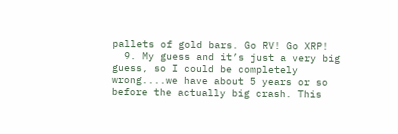pallets of gold bars. Go RV! Go XRP!
  9. My guess and it’s just a very big guess, so I could be completely wrong....we have about 5 years or so before the actually big crash. This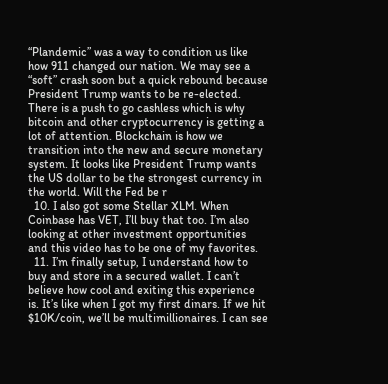“Plandemic” was a way to condition us like how 911 changed our nation. We may see a “soft” crash soon but a quick rebound because President Trump wants to be re-elected. There is a push to go cashless which is why bitcoin and other cryptocurrency is getting a lot of attention. Blockchain is how we transition into the new and secure monetary system. It looks like President Trump wants the US dollar to be the strongest currency in the world. Will the Fed be r
  10. I also got some Stellar XLM. When Coinbase has VET, I’ll buy that too. I’m also looking at other investment opportunities and this video has to be one of my favorites.
  11. I’m finally setup, I understand how to buy and store in a secured wallet. I can’t believe how cool and exiting this experience is. It’s like when I got my first dinars. If we hit $10K/coin, we’ll be multimillionaires. I can see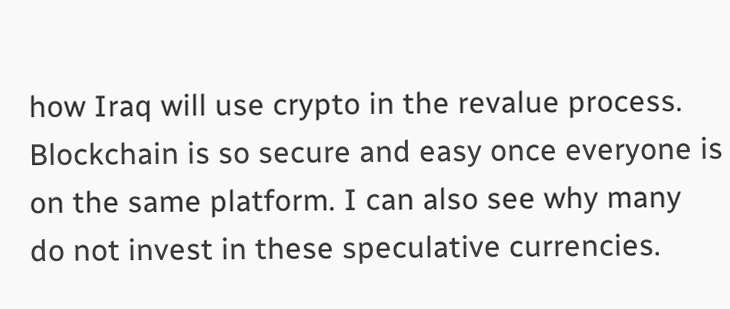how Iraq will use crypto in the revalue process. Blockchain is so secure and easy once everyone is on the same platform. I can also see why many do not invest in these speculative currencies.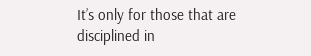It’s only for those that are disciplined in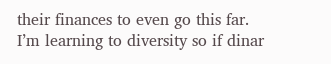their finances to even go this far. I’m learning to diversity so if dinar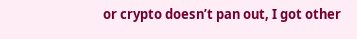or crypto doesn’t pan out, I got other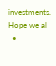investments. Hope we al
  •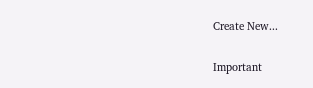Create New...

Important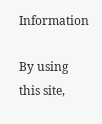Information

By using this site,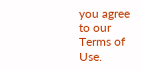you agree to our Terms of Use.